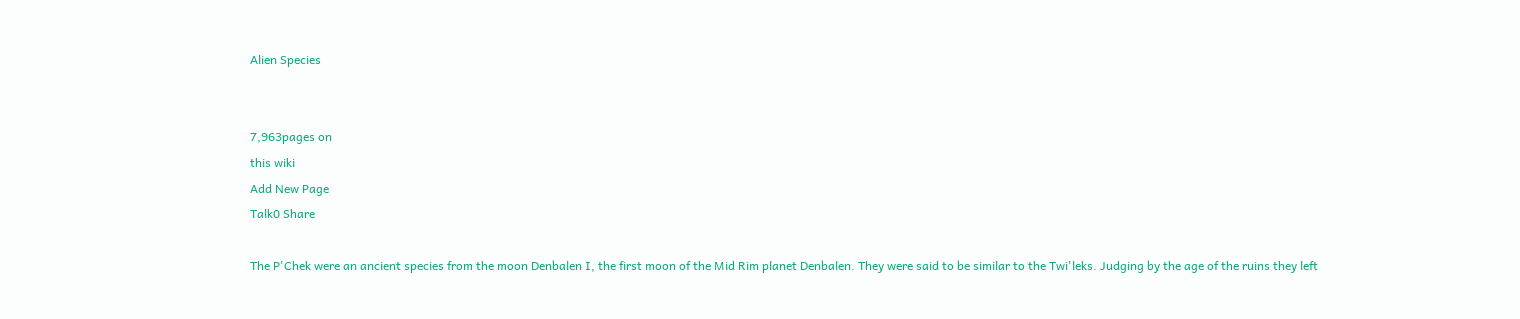Alien Species


7,963pages on
this wiki
Add New Page
Talk0 Share

The P'Chek were an ancient species from the moon Denbalen I, the first moon of the Mid Rim planet Denbalen. They were said to be similar to the Twi'leks. Judging by the age of the ruins they left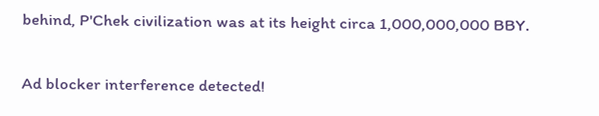behind, P'Chek civilization was at its height circa 1,000,000,000 BBY.

Ad blocker interference detected!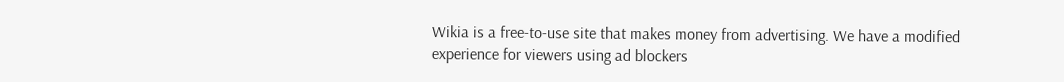Wikia is a free-to-use site that makes money from advertising. We have a modified experience for viewers using ad blockers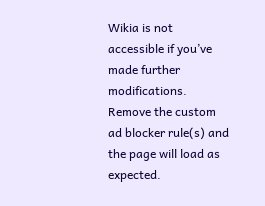Wikia is not accessible if you’ve made further modifications. Remove the custom ad blocker rule(s) and the page will load as expected.